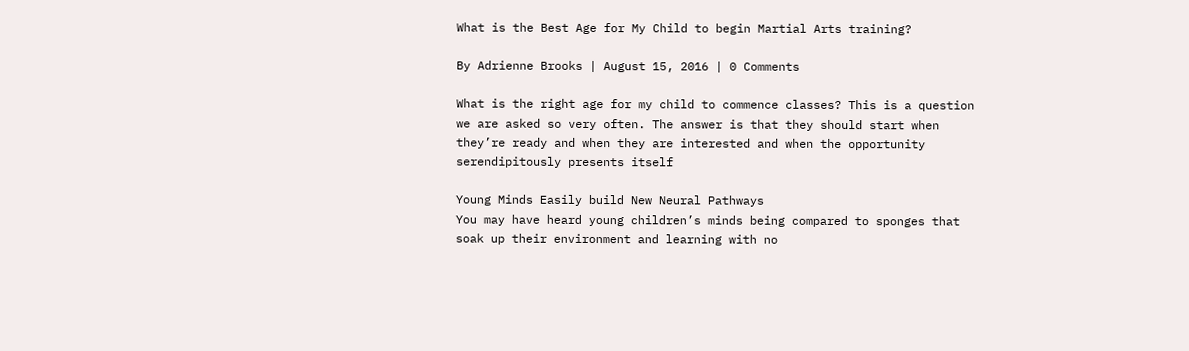What is the Best Age for My Child to begin Martial Arts training?

By Adrienne Brooks | August 15, 2016 | 0 Comments

What is the right age for my child to commence classes? This is a question we are asked so very often. The answer is that they should start when they’re ready and when they are interested and when the opportunity serendipitously presents itself

Young Minds Easily build New Neural Pathways
You may have heard young children’s minds being compared to sponges that soak up their environment and learning with no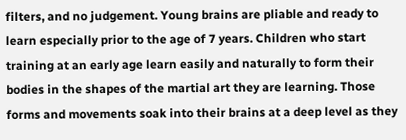filters, and no judgement. Young brains are pliable and ready to learn especially prior to the age of 7 years. Children who start training at an early age learn easily and naturally to form their bodies in the shapes of the martial art they are learning. Those forms and movements soak into their brains at a deep level as they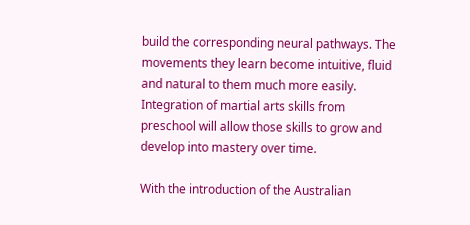build the corresponding neural pathways. The movements they learn become intuitive, fluid and natural to them much more easily. Integration of martial arts skills from preschool will allow those skills to grow and develop into mastery over time.

With the introduction of the Australian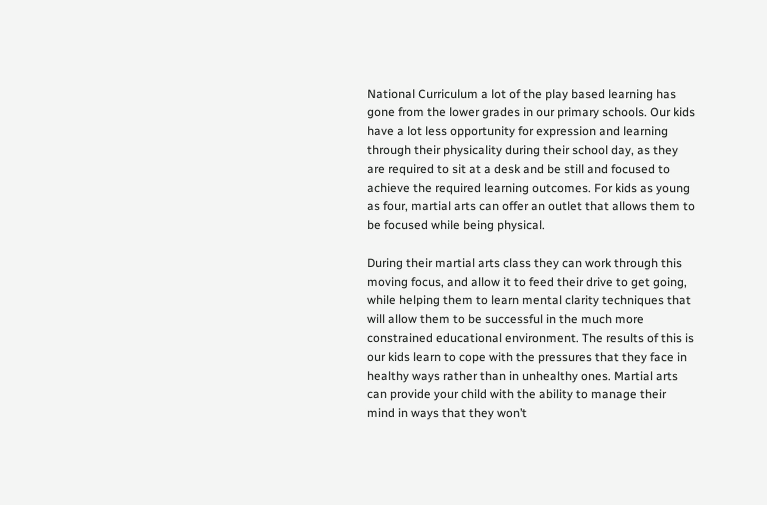National Curriculum a lot of the play based learning has gone from the lower grades in our primary schools. Our kids have a lot less opportunity for expression and learning through their physicality during their school day, as they are required to sit at a desk and be still and focused to achieve the required learning outcomes. For kids as young as four, martial arts can offer an outlet that allows them to be focused while being physical.

During their martial arts class they can work through this moving focus, and allow it to feed their drive to get going, while helping them to learn mental clarity techniques that will allow them to be successful in the much more constrained educational environment. The results of this is our kids learn to cope with the pressures that they face in healthy ways rather than in unhealthy ones. Martial arts can provide your child with the ability to manage their mind in ways that they won’t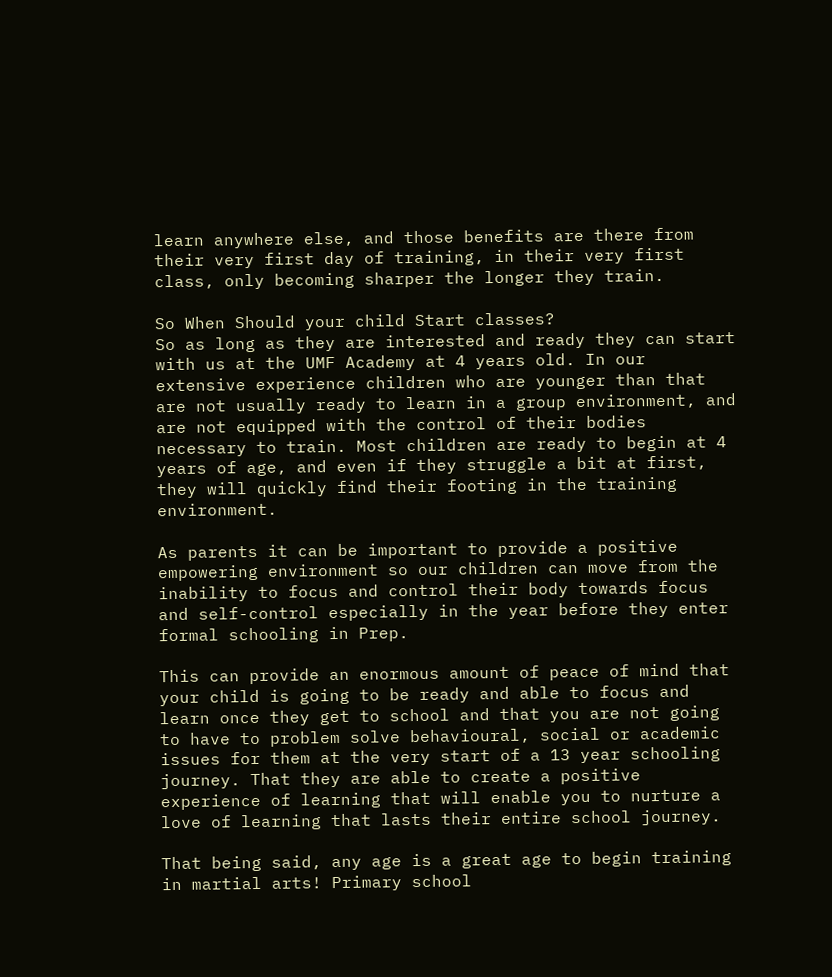learn anywhere else, and those benefits are there from their very first day of training, in their very first class, only becoming sharper the longer they train.

So When Should your child Start classes?
So as long as they are interested and ready they can start with us at the UMF Academy at 4 years old. In our extensive experience children who are younger than that are not usually ready to learn in a group environment, and are not equipped with the control of their bodies necessary to train. Most children are ready to begin at 4 years of age, and even if they struggle a bit at first, they will quickly find their footing in the training environment.

As parents it can be important to provide a positive empowering environment so our children can move from the inability to focus and control their body towards focus and self-control especially in the year before they enter formal schooling in Prep.

This can provide an enormous amount of peace of mind that your child is going to be ready and able to focus and learn once they get to school and that you are not going to have to problem solve behavioural, social or academic issues for them at the very start of a 13 year schooling journey. That they are able to create a positive experience of learning that will enable you to nurture a love of learning that lasts their entire school journey.

That being said, any age is a great age to begin training in martial arts! Primary school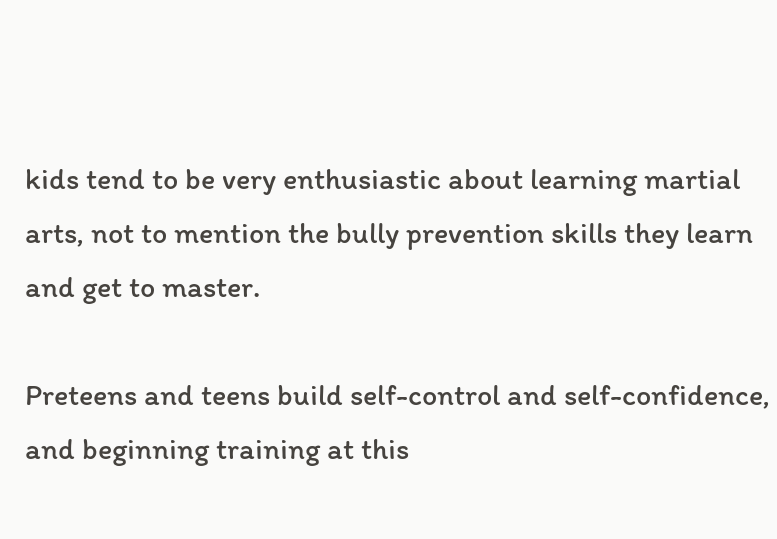kids tend to be very enthusiastic about learning martial arts, not to mention the bully prevention skills they learn and get to master.

Preteens and teens build self-control and self-confidence, and beginning training at this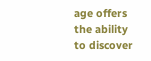age offers the ability to discover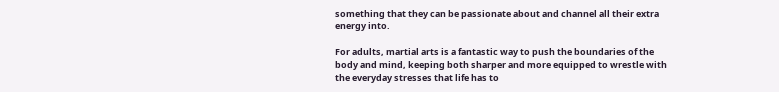something that they can be passionate about and channel all their extra energy into.

For adults, martial arts is a fantastic way to push the boundaries of the body and mind, keeping both sharper and more equipped to wrestle with the everyday stresses that life has to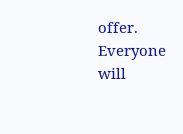offer. Everyone will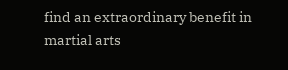find an extraordinary benefit in martial arts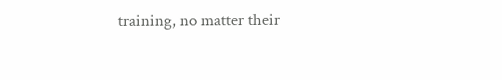training, no matter their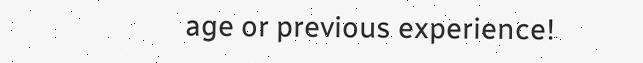age or previous experience!